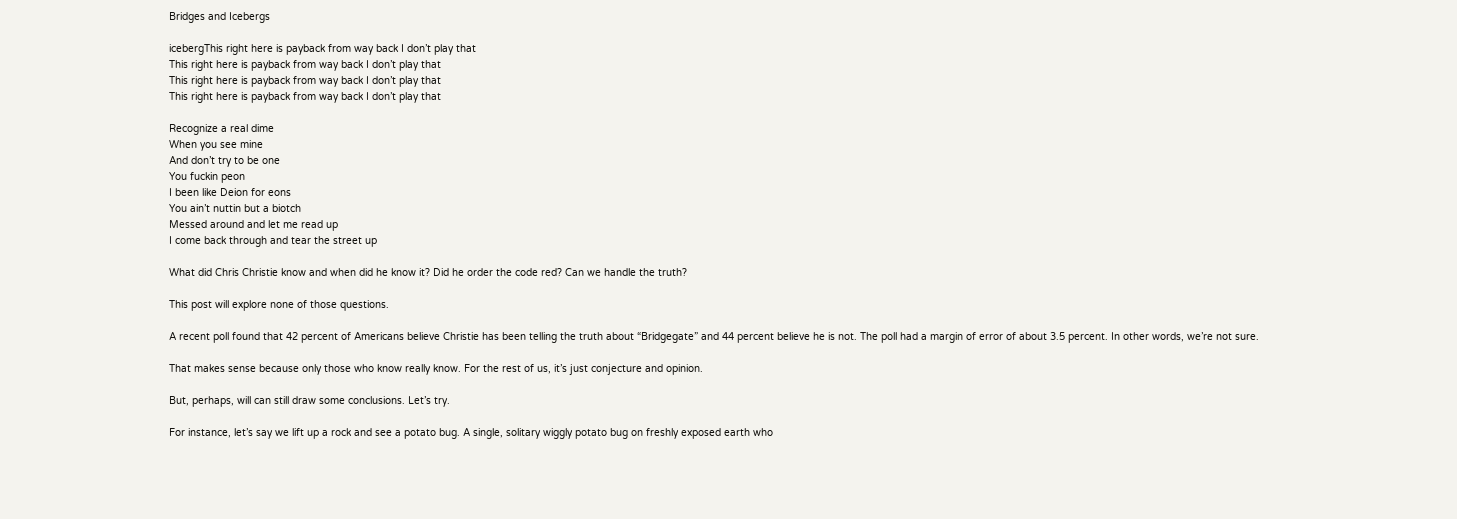Bridges and Icebergs

icebergThis right here is payback from way back I don’t play that
This right here is payback from way back I don’t play that
This right here is payback from way back I don’t play that
This right here is payback from way back I don’t play that

Recognize a real dime
When you see mine
And don’t try to be one
You fuckin peon
I been like Deion for eons
You ain’t nuttin but a biotch
Messed around and let me read up
I come back through and tear the street up

What did Chris Christie know and when did he know it? Did he order the code red? Can we handle the truth?

This post will explore none of those questions.

A recent poll found that 42 percent of Americans believe Christie has been telling the truth about “Bridgegate” and 44 percent believe he is not. The poll had a margin of error of about 3.5 percent. In other words, we’re not sure.

That makes sense because only those who know really know. For the rest of us, it’s just conjecture and opinion.

But, perhaps, will can still draw some conclusions. Let’s try.

For instance, let’s say we lift up a rock and see a potato bug. A single, solitary wiggly potato bug on freshly exposed earth who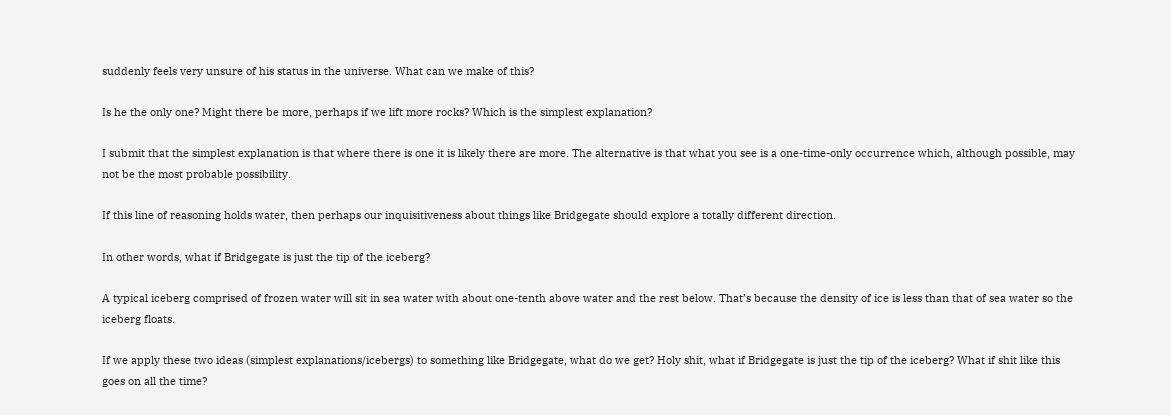suddenly feels very unsure of his status in the universe. What can we make of this?

Is he the only one? Might there be more, perhaps if we lift more rocks? Which is the simplest explanation?

I submit that the simplest explanation is that where there is one it is likely there are more. The alternative is that what you see is a one-time-only occurrence which, although possible, may not be the most probable possibility.

If this line of reasoning holds water, then perhaps our inquisitiveness about things like Bridgegate should explore a totally different direction.

In other words, what if Bridgegate is just the tip of the iceberg?

A typical iceberg comprised of frozen water will sit in sea water with about one-tenth above water and the rest below. That’s because the density of ice is less than that of sea water so the iceberg floats.

If we apply these two ideas (simplest explanations/icebergs) to something like Bridgegate, what do we get? Holy shit, what if Bridgegate is just the tip of the iceberg? What if shit like this goes on all the time?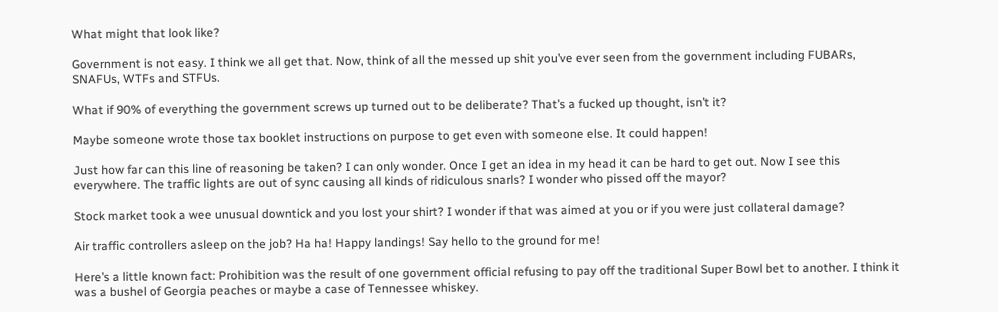What might that look like?

Government is not easy. I think we all get that. Now, think of all the messed up shit you’ve ever seen from the government including FUBARs, SNAFUs, WTFs and STFUs.

What if 90% of everything the government screws up turned out to be deliberate? That’s a fucked up thought, isn’t it?

Maybe someone wrote those tax booklet instructions on purpose to get even with someone else. It could happen!

Just how far can this line of reasoning be taken? I can only wonder. Once I get an idea in my head it can be hard to get out. Now I see this everywhere. The traffic lights are out of sync causing all kinds of ridiculous snarls? I wonder who pissed off the mayor?

Stock market took a wee unusual downtick and you lost your shirt? I wonder if that was aimed at you or if you were just collateral damage?

Air traffic controllers asleep on the job? Ha ha! Happy landings! Say hello to the ground for me!

Here’s a little known fact: Prohibition was the result of one government official refusing to pay off the traditional Super Bowl bet to another. I think it was a bushel of Georgia peaches or maybe a case of Tennessee whiskey.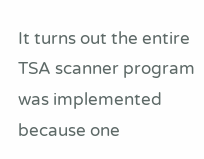It turns out the entire TSA scanner program was implemented because one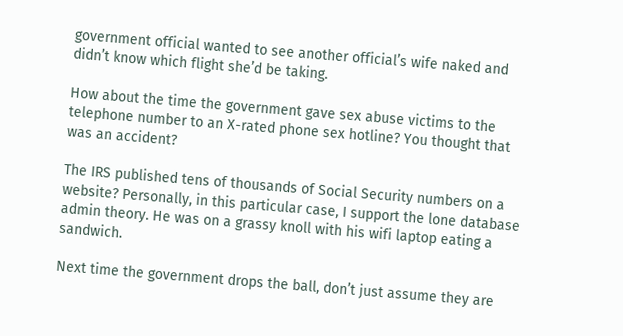government official wanted to see another official’s wife naked and didn’t know which flight she’d be taking.

How about the time the government gave sex abuse victims to the telephone number to an X-rated phone sex hotline? You thought that was an accident?

The IRS published tens of thousands of Social Security numbers on a website? Personally, in this particular case, I support the lone database admin theory. He was on a grassy knoll with his wifi laptop eating a sandwich.

Next time the government drops the ball, don’t just assume they are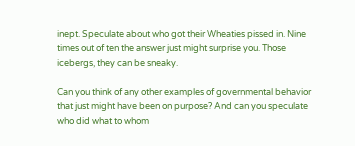inept. Speculate about who got their Wheaties pissed in. Nine times out of ten the answer just might surprise you. Those icebergs, they can be sneaky.

Can you think of any other examples of governmental behavior that just might have been on purpose? And can you speculate who did what to whom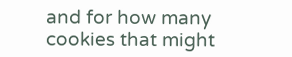and for how many cookies that might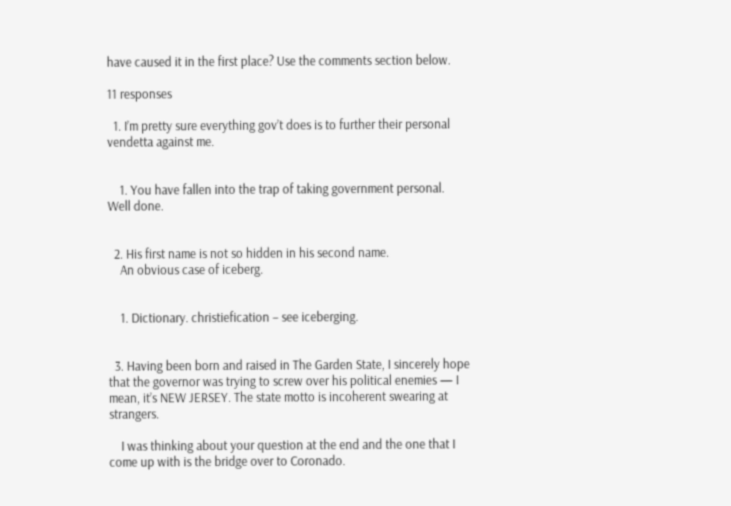have caused it in the first place? Use the comments section below.

11 responses

  1. I’m pretty sure everything gov’t does is to further their personal vendetta against me.


    1. You have fallen into the trap of taking government personal. Well done.


  2. His first name is not so hidden in his second name.
    An obvious case of iceberg.


    1. Dictionary. christiefication – see iceberging.


  3. Having been born and raised in The Garden State, I sincerely hope that the governor was trying to screw over his political enemies — I mean, it’s NEW JERSEY. The state motto is incoherent swearing at strangers.

    I was thinking about your question at the end and the one that I come up with is the bridge over to Coronado.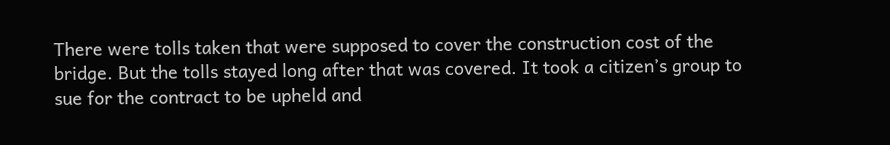There were tolls taken that were supposed to cover the construction cost of the bridge. But the tolls stayed long after that was covered. It took a citizen’s group to sue for the contract to be upheld and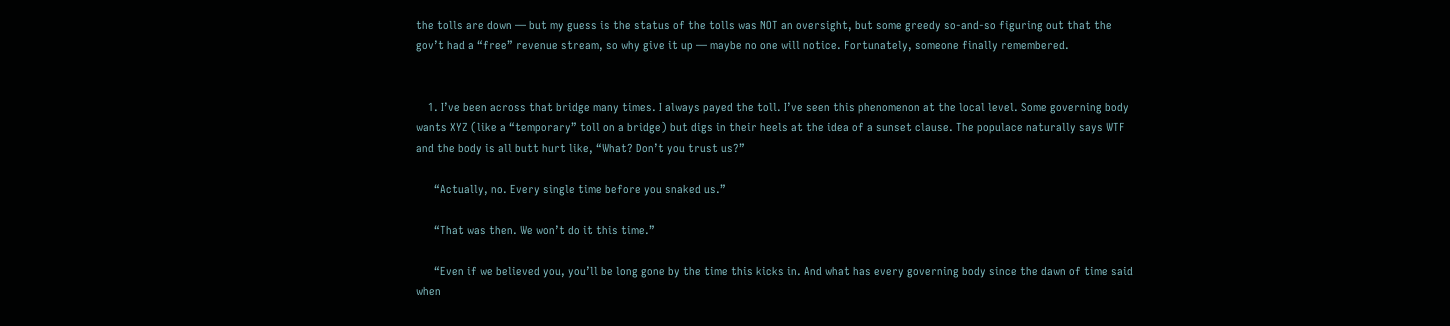the tolls are down — but my guess is the status of the tolls was NOT an oversight, but some greedy so-and-so figuring out that the gov’t had a “free” revenue stream, so why give it up — maybe no one will notice. Fortunately, someone finally remembered.


    1. I’ve been across that bridge many times. I always payed the toll. I’ve seen this phenomenon at the local level. Some governing body wants XYZ (like a “temporary” toll on a bridge) but digs in their heels at the idea of a sunset clause. The populace naturally says WTF and the body is all butt hurt like, “What? Don’t you trust us?”

      “Actually, no. Every single time before you snaked us.”

      “That was then. We won’t do it this time.”

      “Even if we believed you, you’ll be long gone by the time this kicks in. And what has every governing body since the dawn of time said when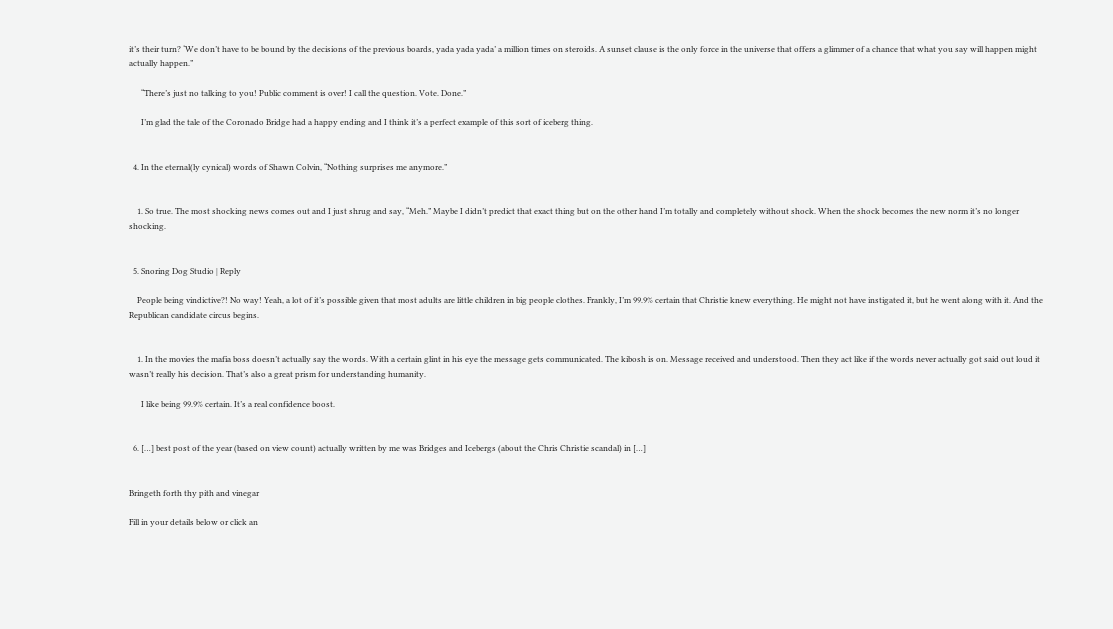it’s their turn? ‘We don’t have to be bound by the decisions of the previous boards, yada yada yada’ a million times on steroids. A sunset clause is the only force in the universe that offers a glimmer of a chance that what you say will happen might actually happen.”

      “There’s just no talking to you! Public comment is over! I call the question. Vote. Done.”

      I’m glad the tale of the Coronado Bridge had a happy ending and I think it’s a perfect example of this sort of iceberg thing.


  4. In the eternal(ly cynical) words of Shawn Colvin, “Nothing surprises me anymore.”


    1. So true. The most shocking news comes out and I just shrug and say, “Meh.” Maybe I didn’t predict that exact thing but on the other hand I’m totally and completely without shock. When the shock becomes the new norm it’s no longer shocking.


  5. Snoring Dog Studio | Reply

    People being vindictive?! No way! Yeah, a lot of it’s possible given that most adults are little children in big people clothes. Frankly, I’m 99.9% certain that Christie knew everything. He might not have instigated it, but he went along with it. And the Republican candidate circus begins.


    1. In the movies the mafia boss doesn’t actually say the words. With a certain glint in his eye the message gets communicated. The kibosh is on. Message received and understood. Then they act like if the words never actually got said out loud it wasn’t really his decision. That’s also a great prism for understanding humanity.

      I like being 99.9% certain. It’s a real confidence boost.


  6. […] best post of the year (based on view count) actually written by me was Bridges and Icebergs (about the Chris Christie scandal) in […]


Bringeth forth thy pith and vinegar

Fill in your details below or click an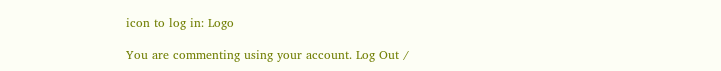icon to log in: Logo

You are commenting using your account. Log Out /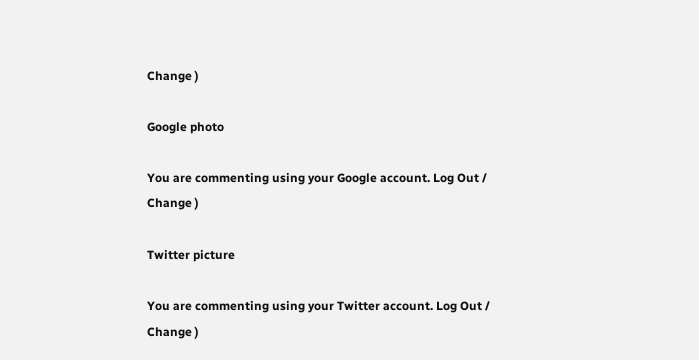Change )

Google photo

You are commenting using your Google account. Log Out /  Change )

Twitter picture

You are commenting using your Twitter account. Log Out /  Change )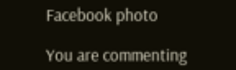Facebook photo

You are commenting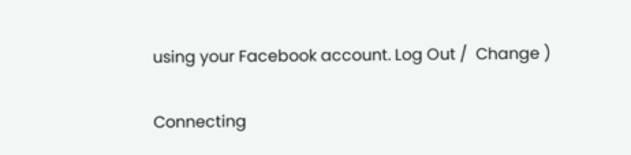using your Facebook account. Log Out /  Change )

Connecting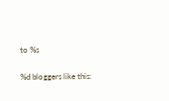to %s

%d bloggers like this: